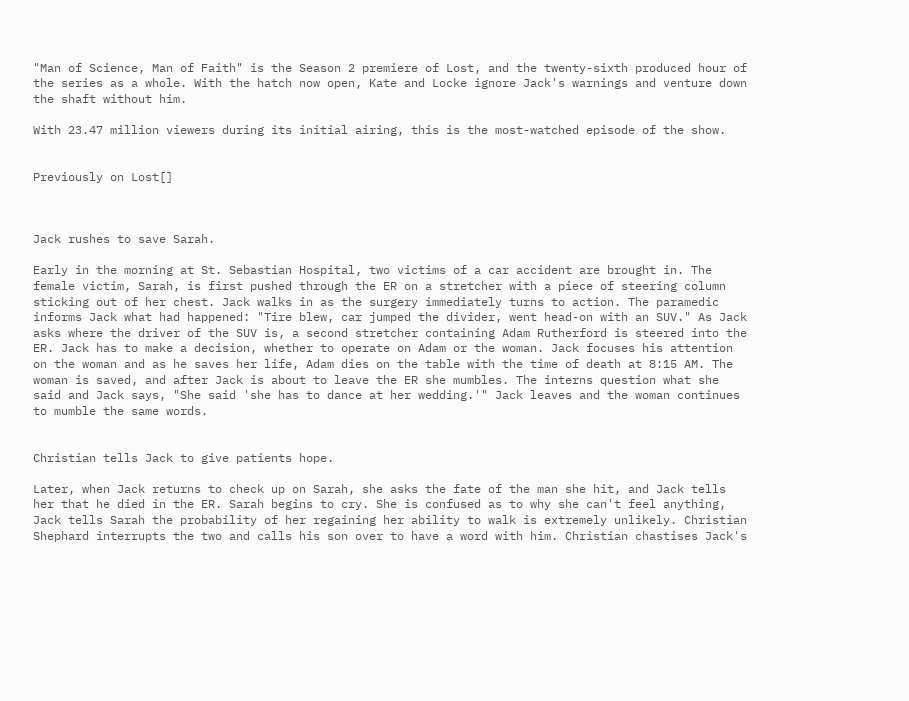"Man of Science, Man of Faith" is the Season 2 premiere of Lost, and the twenty-sixth produced hour of the series as a whole. With the hatch now open, Kate and Locke ignore Jack's warnings and venture down the shaft without him.

With 23.47 million viewers during its initial airing, this is the most-watched episode of the show.


Previously on Lost[]



Jack rushes to save Sarah.

Early in the morning at St. Sebastian Hospital, two victims of a car accident are brought in. The female victim, Sarah, is first pushed through the ER on a stretcher with a piece of steering column sticking out of her chest. Jack walks in as the surgery immediately turns to action. The paramedic informs Jack what had happened: "Tire blew, car jumped the divider, went head-on with an SUV." As Jack asks where the driver of the SUV is, a second stretcher containing Adam Rutherford is steered into the ER. Jack has to make a decision, whether to operate on Adam or the woman. Jack focuses his attention on the woman and as he saves her life, Adam dies on the table with the time of death at 8:15 AM. The woman is saved, and after Jack is about to leave the ER she mumbles. The interns question what she said and Jack says, "She said 'she has to dance at her wedding.'" Jack leaves and the woman continues to mumble the same words.


Christian tells Jack to give patients hope.

Later, when Jack returns to check up on Sarah, she asks the fate of the man she hit, and Jack tells her that he died in the ER. Sarah begins to cry. She is confused as to why she can't feel anything, Jack tells Sarah the probability of her regaining her ability to walk is extremely unlikely. Christian Shephard interrupts the two and calls his son over to have a word with him. Christian chastises Jack's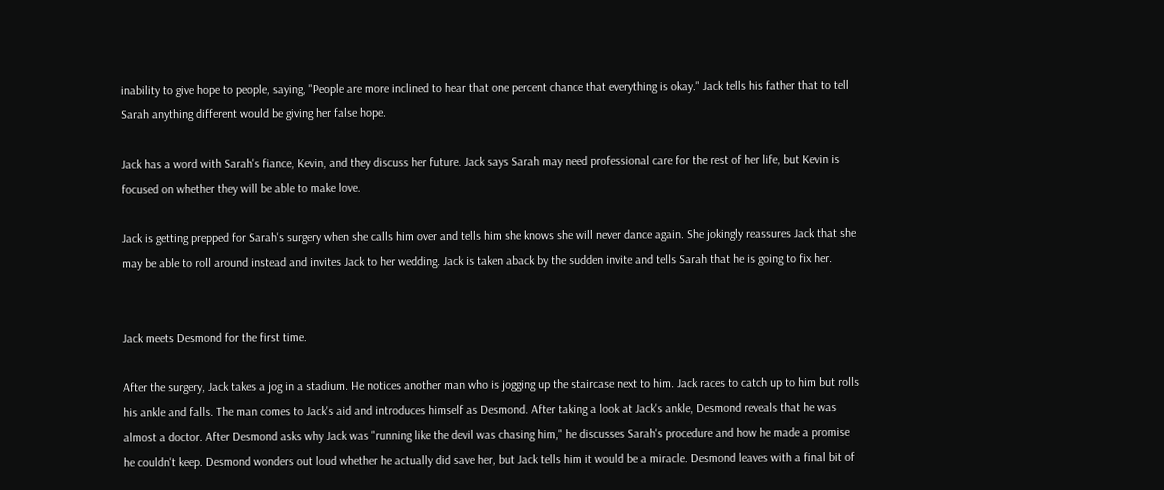inability to give hope to people, saying, "People are more inclined to hear that one percent chance that everything is okay." Jack tells his father that to tell Sarah anything different would be giving her false hope.

Jack has a word with Sarah's fiance, Kevin, and they discuss her future. Jack says Sarah may need professional care for the rest of her life, but Kevin is focused on whether they will be able to make love.

Jack is getting prepped for Sarah's surgery when she calls him over and tells him she knows she will never dance again. She jokingly reassures Jack that she may be able to roll around instead and invites Jack to her wedding. Jack is taken aback by the sudden invite and tells Sarah that he is going to fix her.


Jack meets Desmond for the first time.

After the surgery, Jack takes a jog in a stadium. He notices another man who is jogging up the staircase next to him. Jack races to catch up to him but rolls his ankle and falls. The man comes to Jack's aid and introduces himself as Desmond. After taking a look at Jack's ankle, Desmond reveals that he was almost a doctor. After Desmond asks why Jack was "running like the devil was chasing him," he discusses Sarah's procedure and how he made a promise he couldn't keep. Desmond wonders out loud whether he actually did save her, but Jack tells him it would be a miracle. Desmond leaves with a final bit of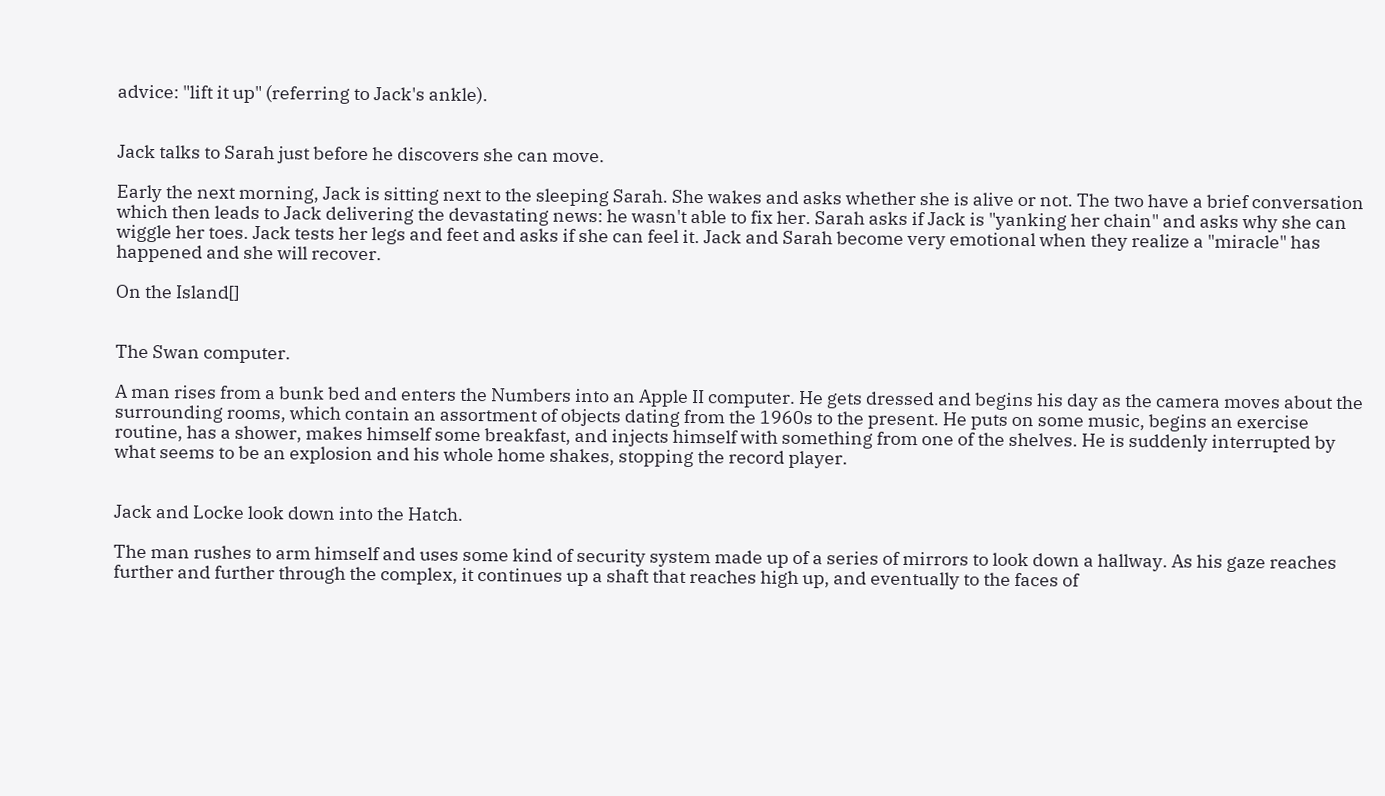advice: "lift it up" (referring to Jack's ankle).


Jack talks to Sarah just before he discovers she can move.

Early the next morning, Jack is sitting next to the sleeping Sarah. She wakes and asks whether she is alive or not. The two have a brief conversation which then leads to Jack delivering the devastating news: he wasn't able to fix her. Sarah asks if Jack is "yanking her chain" and asks why she can wiggle her toes. Jack tests her legs and feet and asks if she can feel it. Jack and Sarah become very emotional when they realize a "miracle" has happened and she will recover.

On the Island[]


The Swan computer.

A man rises from a bunk bed and enters the Numbers into an Apple II computer. He gets dressed and begins his day as the camera moves about the surrounding rooms, which contain an assortment of objects dating from the 1960s to the present. He puts on some music, begins an exercise routine, has a shower, makes himself some breakfast, and injects himself with something from one of the shelves. He is suddenly interrupted by what seems to be an explosion and his whole home shakes, stopping the record player.


Jack and Locke look down into the Hatch.

The man rushes to arm himself and uses some kind of security system made up of a series of mirrors to look down a hallway. As his gaze reaches further and further through the complex, it continues up a shaft that reaches high up, and eventually to the faces of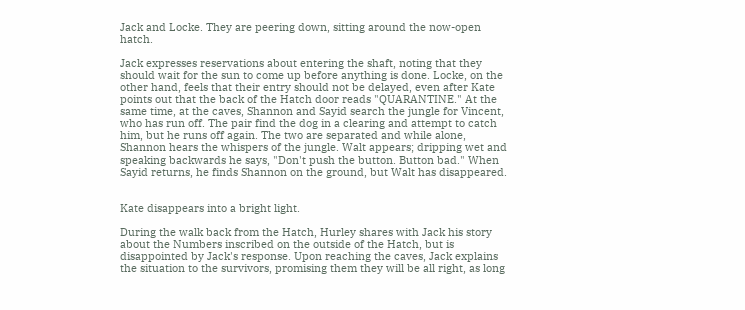Jack and Locke. They are peering down, sitting around the now-open hatch.

Jack expresses reservations about entering the shaft, noting that they should wait for the sun to come up before anything is done. Locke, on the other hand, feels that their entry should not be delayed, even after Kate points out that the back of the Hatch door reads "QUARANTINE." At the same time, at the caves, Shannon and Sayid search the jungle for Vincent, who has run off. The pair find the dog in a clearing and attempt to catch him, but he runs off again. The two are separated and while alone, Shannon hears the whispers of the jungle. Walt appears; dripping wet and speaking backwards he says, "Don't push the button. Button bad." When Sayid returns, he finds Shannon on the ground, but Walt has disappeared.


Kate disappears into a bright light.

During the walk back from the Hatch, Hurley shares with Jack his story about the Numbers inscribed on the outside of the Hatch, but is disappointed by Jack's response. Upon reaching the caves, Jack explains the situation to the survivors, promising them they will be all right, as long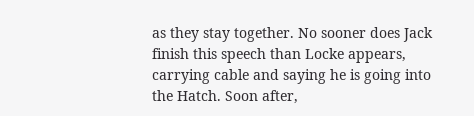as they stay together. No sooner does Jack finish this speech than Locke appears, carrying cable and saying he is going into the Hatch. Soon after,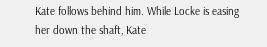Kate follows behind him. While Locke is easing her down the shaft, Kate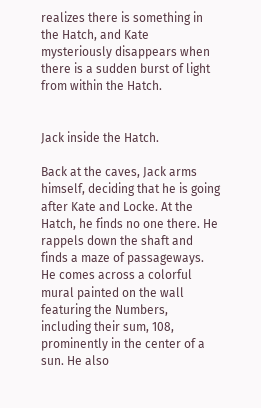realizes there is something in the Hatch, and Kate mysteriously disappears when there is a sudden burst of light from within the Hatch.


Jack inside the Hatch.

Back at the caves, Jack arms himself, deciding that he is going after Kate and Locke. At the Hatch, he finds no one there. He rappels down the shaft and finds a maze of passageways. He comes across a colorful mural painted on the wall featuring the Numbers, including their sum, 108, prominently in the center of a sun. He also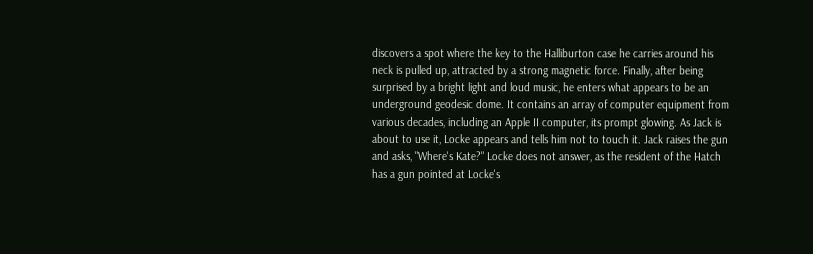discovers a spot where the key to the Halliburton case he carries around his neck is pulled up, attracted by a strong magnetic force. Finally, after being surprised by a bright light and loud music, he enters what appears to be an underground geodesic dome. It contains an array of computer equipment from various decades, including an Apple II computer, its prompt glowing. As Jack is about to use it, Locke appears and tells him not to touch it. Jack raises the gun and asks, "Where's Kate?" Locke does not answer, as the resident of the Hatch has a gun pointed at Locke's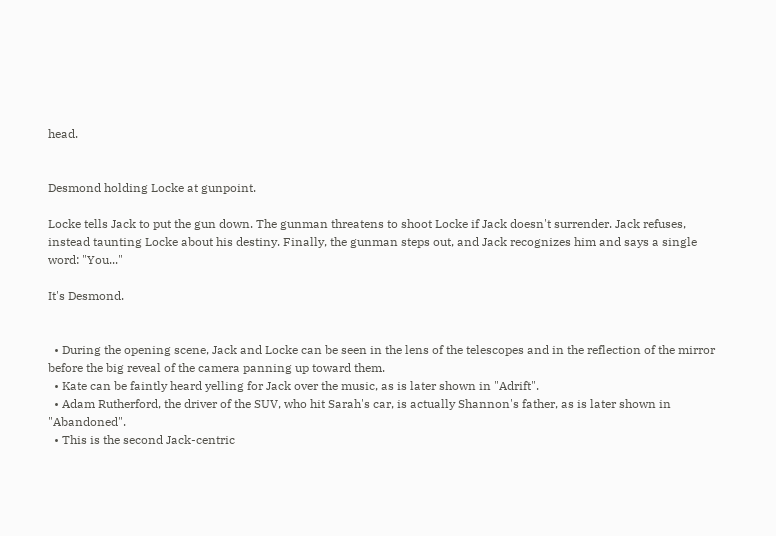head.


Desmond holding Locke at gunpoint.

Locke tells Jack to put the gun down. The gunman threatens to shoot Locke if Jack doesn't surrender. Jack refuses, instead taunting Locke about his destiny. Finally, the gunman steps out, and Jack recognizes him and says a single word: "You..."

It's Desmond.


  • During the opening scene, Jack and Locke can be seen in the lens of the telescopes and in the reflection of the mirror before the big reveal of the camera panning up toward them.
  • Kate can be faintly heard yelling for Jack over the music, as is later shown in "Adrift".
  • Adam Rutherford, the driver of the SUV, who hit Sarah's car, is actually Shannon's father, as is later shown in "Abandoned".
  • This is the second Jack-centric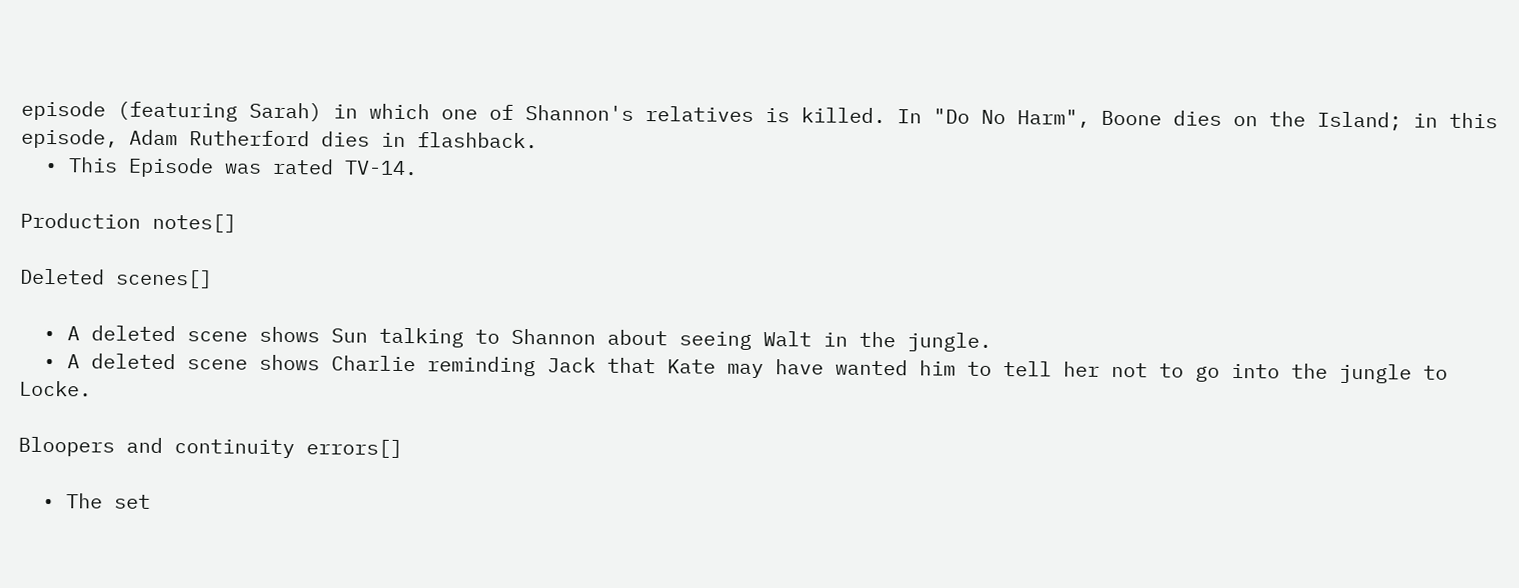episode (featuring Sarah) in which one of Shannon's relatives is killed. In "Do No Harm", Boone dies on the Island; in this episode, Adam Rutherford dies in flashback.
  • This Episode was rated TV-14.

Production notes[]

Deleted scenes[]

  • A deleted scene shows Sun talking to Shannon about seeing Walt in the jungle.
  • A deleted scene shows Charlie reminding Jack that Kate may have wanted him to tell her not to go into the jungle to Locke.

Bloopers and continuity errors[]

  • The set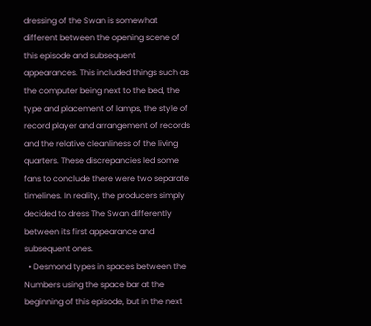dressing of the Swan is somewhat different between the opening scene of this episode and subsequent appearances. This included things such as the computer being next to the bed, the type and placement of lamps, the style of record player and arrangement of records and the relative cleanliness of the living quarters. These discrepancies led some fans to conclude there were two separate timelines. In reality, the producers simply decided to dress The Swan differently between its first appearance and subsequent ones.
  • Desmond types in spaces between the Numbers using the space bar at the beginning of this episode, but in the next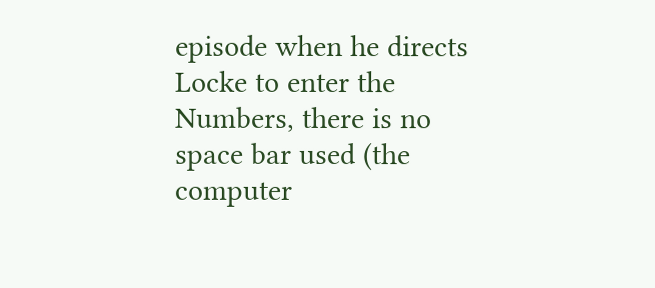episode when he directs Locke to enter the Numbers, there is no space bar used (the computer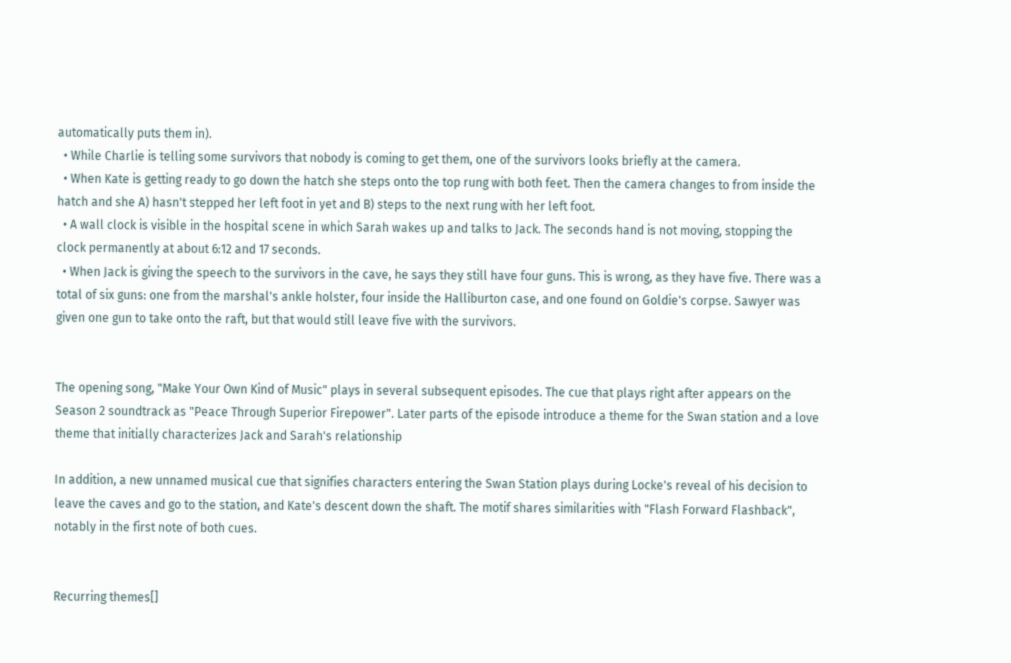automatically puts them in).
  • While Charlie is telling some survivors that nobody is coming to get them, one of the survivors looks briefly at the camera.
  • When Kate is getting ready to go down the hatch she steps onto the top rung with both feet. Then the camera changes to from inside the hatch and she A) hasn't stepped her left foot in yet and B) steps to the next rung with her left foot.
  • A wall clock is visible in the hospital scene in which Sarah wakes up and talks to Jack. The seconds hand is not moving, stopping the clock permanently at about 6:12 and 17 seconds.
  • When Jack is giving the speech to the survivors in the cave, he says they still have four guns. This is wrong, as they have five. There was a total of six guns: one from the marshal's ankle holster, four inside the Halliburton case, and one found on Goldie's corpse. Sawyer was given one gun to take onto the raft, but that would still leave five with the survivors.


The opening song, "Make Your Own Kind of Music" plays in several subsequent episodes. The cue that plays right after appears on the Season 2 soundtrack as "Peace Through Superior Firepower". Later parts of the episode introduce a theme for the Swan station and a love theme that initially characterizes Jack and Sarah's relationship

In addition, a new unnamed musical cue that signifies characters entering the Swan Station plays during Locke's reveal of his decision to leave the caves and go to the station, and Kate's descent down the shaft. The motif shares similarities with "Flash Forward Flashback", notably in the first note of both cues.


Recurring themes[]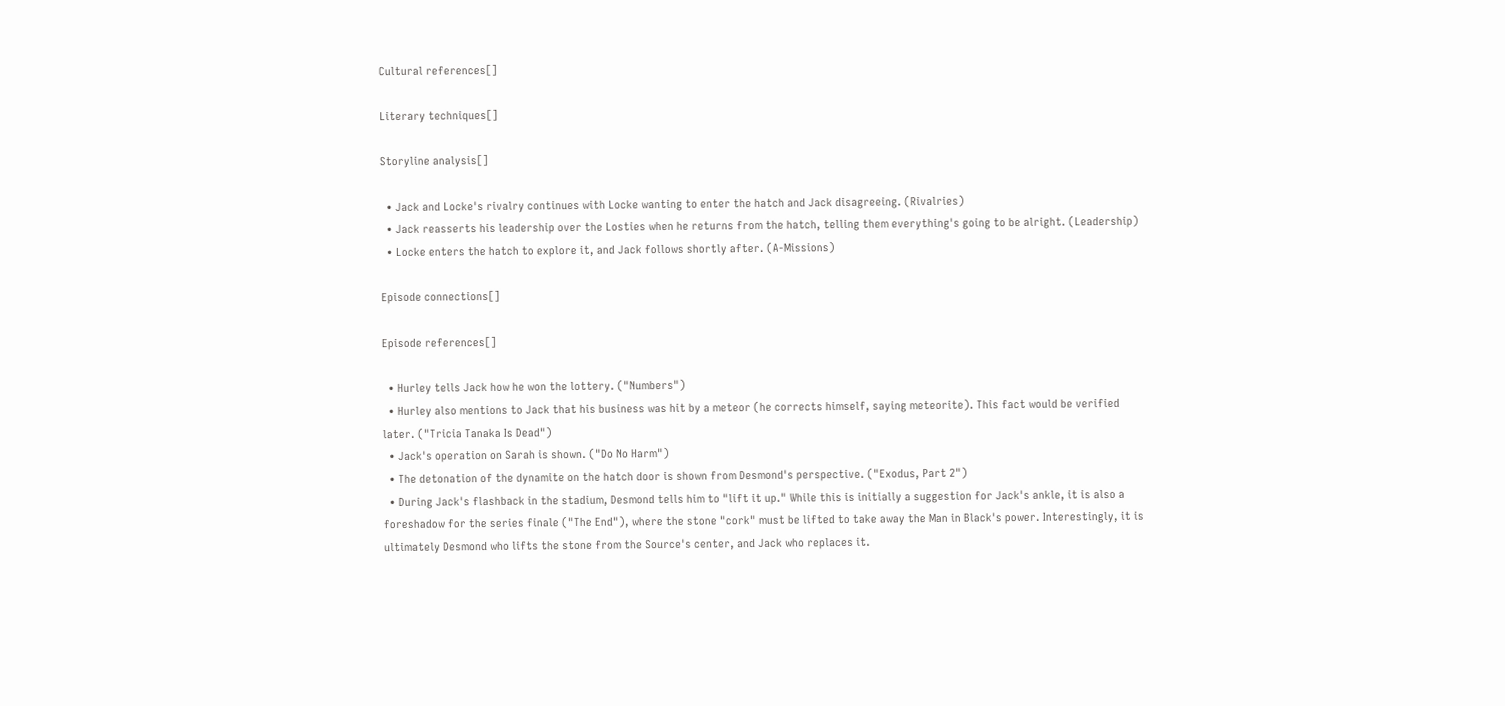Cultural references[]

Literary techniques[]

Storyline analysis[]

  • Jack and Locke's rivalry continues with Locke wanting to enter the hatch and Jack disagreeing. (Rivalries)
  • Jack reasserts his leadership over the Losties when he returns from the hatch, telling them everything's going to be alright. (Leadership)
  • Locke enters the hatch to explore it, and Jack follows shortly after. (A-Missions)

Episode connections[]

Episode references[]

  • Hurley tells Jack how he won the lottery. ("Numbers")
  • Hurley also mentions to Jack that his business was hit by a meteor (he corrects himself, saying meteorite). This fact would be verified later. ("Tricia Tanaka Is Dead")
  • Jack's operation on Sarah is shown. ("Do No Harm")
  • The detonation of the dynamite on the hatch door is shown from Desmond's perspective. ("Exodus, Part 2")
  • During Jack's flashback in the stadium, Desmond tells him to "lift it up." While this is initially a suggestion for Jack's ankle, it is also a foreshadow for the series finale ("The End"), where the stone "cork" must be lifted to take away the Man in Black's power. Interestingly, it is ultimately Desmond who lifts the stone from the Source's center, and Jack who replaces it.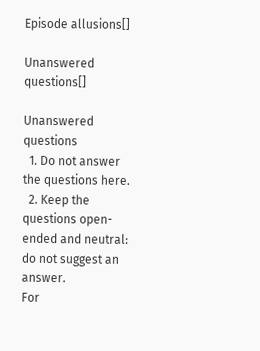Episode allusions[]

Unanswered questions[]

Unanswered questions
  1. Do not answer the questions here.
  2. Keep the questions open-ended and neutral: do not suggest an answer.
For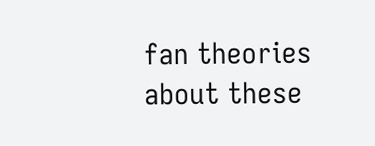fan theories about these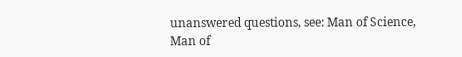unanswered questions, see: Man of Science, Man of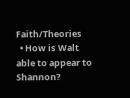Faith/Theories
  • How is Walt able to appear to Shannon?